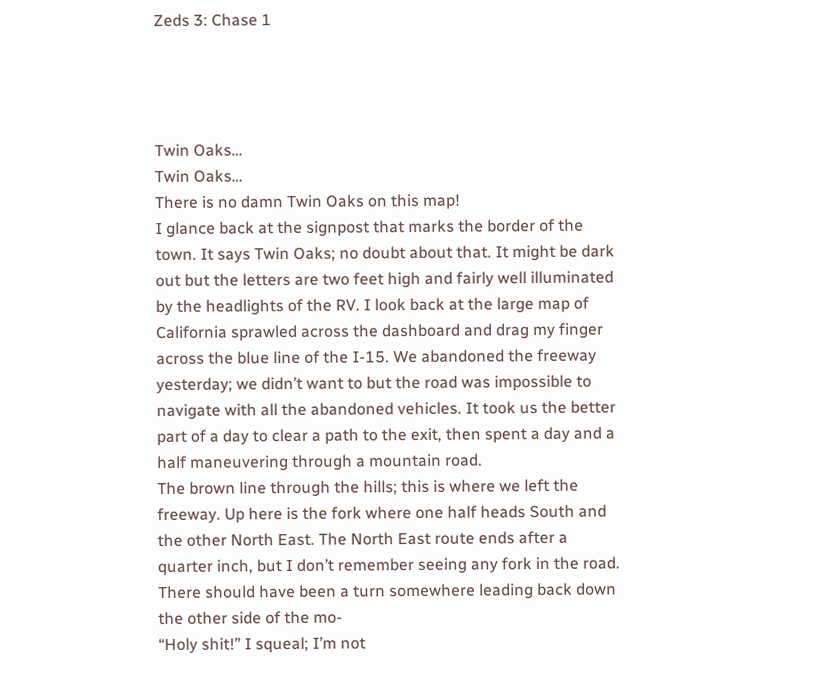Zeds 3: Chase 1




Twin Oaks…
Twin Oaks…
There is no damn Twin Oaks on this map!
I glance back at the signpost that marks the border of the town. It says Twin Oaks; no doubt about that. It might be dark out but the letters are two feet high and fairly well illuminated by the headlights of the RV. I look back at the large map of California sprawled across the dashboard and drag my finger across the blue line of the I-15. We abandoned the freeway yesterday; we didn’t want to but the road was impossible to navigate with all the abandoned vehicles. It took us the better part of a day to clear a path to the exit, then spent a day and a half maneuvering through a mountain road.
The brown line through the hills; this is where we left the freeway. Up here is the fork where one half heads South and the other North East. The North East route ends after a quarter inch, but I don’t remember seeing any fork in the road. There should have been a turn somewhere leading back down the other side of the mo-
“Holy shit!” I squeal; I’m not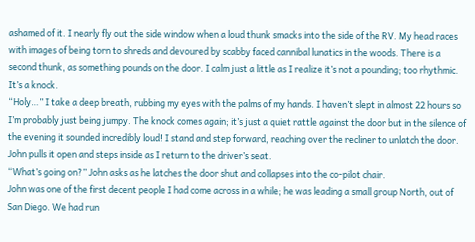ashamed of it. I nearly fly out the side window when a loud thunk smacks into the side of the RV. My head races with images of being torn to shreds and devoured by scabby faced cannibal lunatics in the woods. There is a second thunk, as something pounds on the door. I calm just a little as I realize it’s not a pounding; too rhythmic. It’s a knock.
“Holy…” I take a deep breath, rubbing my eyes with the palms of my hands. I haven’t slept in almost 22 hours so I’m probably just being jumpy. The knock comes again; it’s just a quiet rattle against the door but in the silence of the evening it sounded incredibly loud! I stand and step forward, reaching over the recliner to unlatch the door. John pulls it open and steps inside as I return to the driver’s seat.
“What’s going on?” John asks as he latches the door shut and collapses into the co-pilot chair.
John was one of the first decent people I had come across in a while; he was leading a small group North, out of San Diego. We had run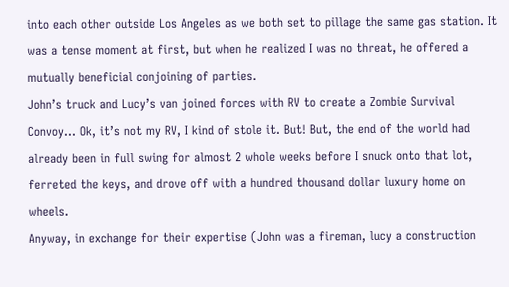into each other outside Los Angeles as we both set to pillage the same gas station. It was a tense moment at first, but when he realized I was no threat, he offered a mutually beneficial conjoining of parties.
John’s truck and Lucy’s van joined forces with RV to create a Zombie Survival Convoy… Ok, it’s not my RV, I kind of stole it. But! But, the end of the world had already been in full swing for almost 2 whole weeks before I snuck onto that lot, ferreted the keys, and drove off with a hundred thousand dollar luxury home on wheels.
Anyway, in exchange for their expertise (John was a fireman, lucy a construction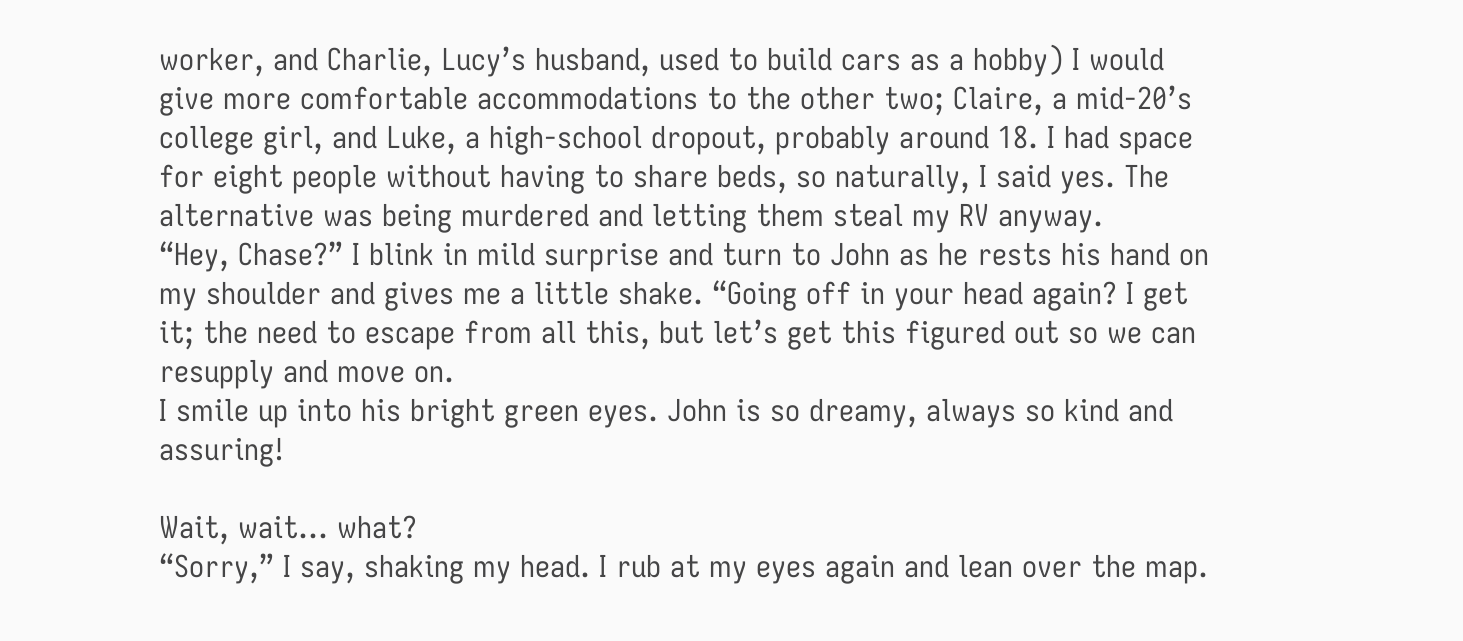worker, and Charlie, Lucy’s husband, used to build cars as a hobby) I would give more comfortable accommodations to the other two; Claire, a mid-20’s college girl, and Luke, a high-school dropout, probably around 18. I had space for eight people without having to share beds, so naturally, I said yes. The alternative was being murdered and letting them steal my RV anyway.
“Hey, Chase?” I blink in mild surprise and turn to John as he rests his hand on my shoulder and gives me a little shake. “Going off in your head again? I get it; the need to escape from all this, but let’s get this figured out so we can resupply and move on.
I smile up into his bright green eyes. John is so dreamy, always so kind and assuring!

Wait, wait… what?
“Sorry,” I say, shaking my head. I rub at my eyes again and lean over the map.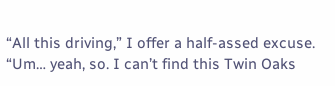“All this driving,” I offer a half-assed excuse. “Um… yeah, so. I can’t find this Twin Oaks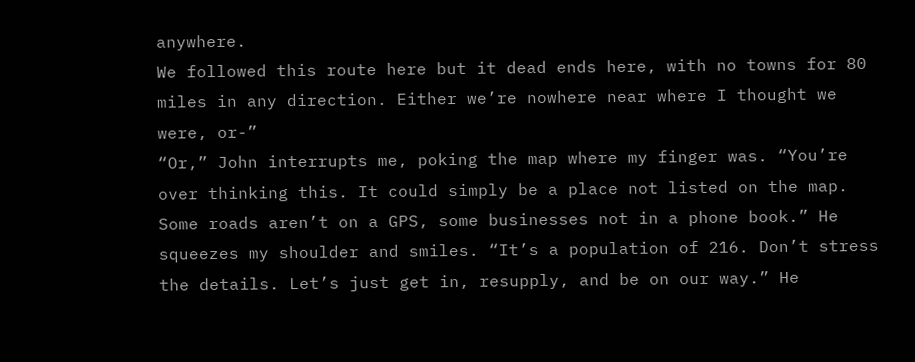anywhere.
We followed this route here but it dead ends here, with no towns for 80 miles in any direction. Either we’re nowhere near where I thought we were, or-”
“Or,” John interrupts me, poking the map where my finger was. “You’re over thinking this. It could simply be a place not listed on the map. Some roads aren’t on a GPS, some businesses not in a phone book.” He squeezes my shoulder and smiles. “It’s a population of 216. Don’t stress the details. Let’s just get in, resupply, and be on our way.” He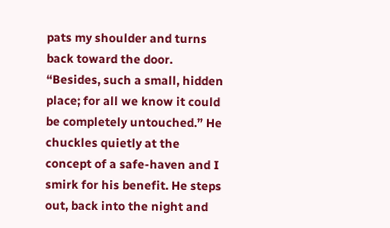pats my shoulder and turns back toward the door. “Besides, such a small, hidden place; for all we know it could be completely untouched.” He chuckles quietly at the concept of a safe-haven and I smirk for his benefit. He steps out, back into the night and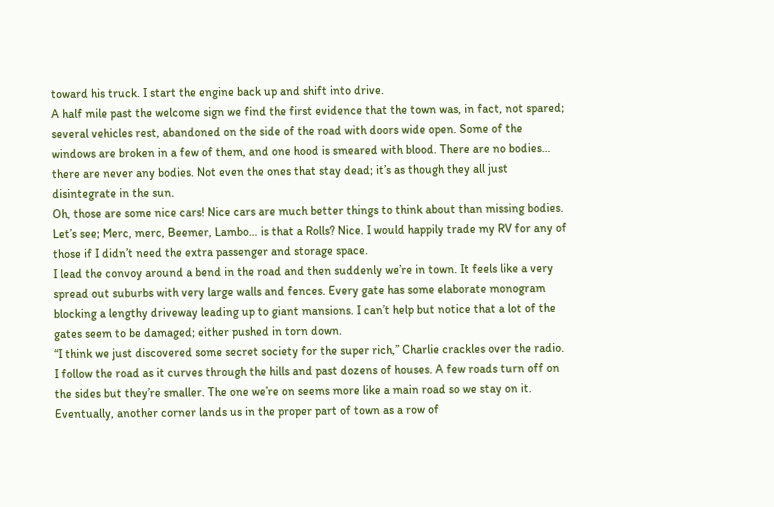toward his truck. I start the engine back up and shift into drive.
A half mile past the welcome sign we find the first evidence that the town was, in fact, not spared; several vehicles rest, abandoned on the side of the road with doors wide open. Some of the windows are broken in a few of them, and one hood is smeared with blood. There are no bodies… there are never any bodies. Not even the ones that stay dead; it’s as though they all just disintegrate in the sun.
Oh, those are some nice cars! Nice cars are much better things to think about than missing bodies. Let’s see; Merc, merc, Beemer, Lambo… is that a Rolls? Nice. I would happily trade my RV for any of those if I didn’t need the extra passenger and storage space.
I lead the convoy around a bend in the road and then suddenly we’re in town. It feels like a very spread out suburbs with very large walls and fences. Every gate has some elaborate monogram blocking a lengthy driveway leading up to giant mansions. I can’t help but notice that a lot of the gates seem to be damaged; either pushed in torn down.
“I think we just discovered some secret society for the super rich,” Charlie crackles over the radio.
I follow the road as it curves through the hills and past dozens of houses. A few roads turn off on the sides but they’re smaller. The one we’re on seems more like a main road so we stay on it. Eventually, another corner lands us in the proper part of town as a row of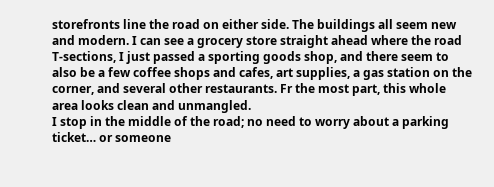storefronts line the road on either side. The buildings all seem new and modern. I can see a grocery store straight ahead where the road T-sections, I just passed a sporting goods shop, and there seem to also be a few coffee shops and cafes, art supplies, a gas station on the corner, and several other restaurants. Fr the most part, this whole area looks clean and unmangled.
I stop in the middle of the road; no need to worry about a parking ticket… or someone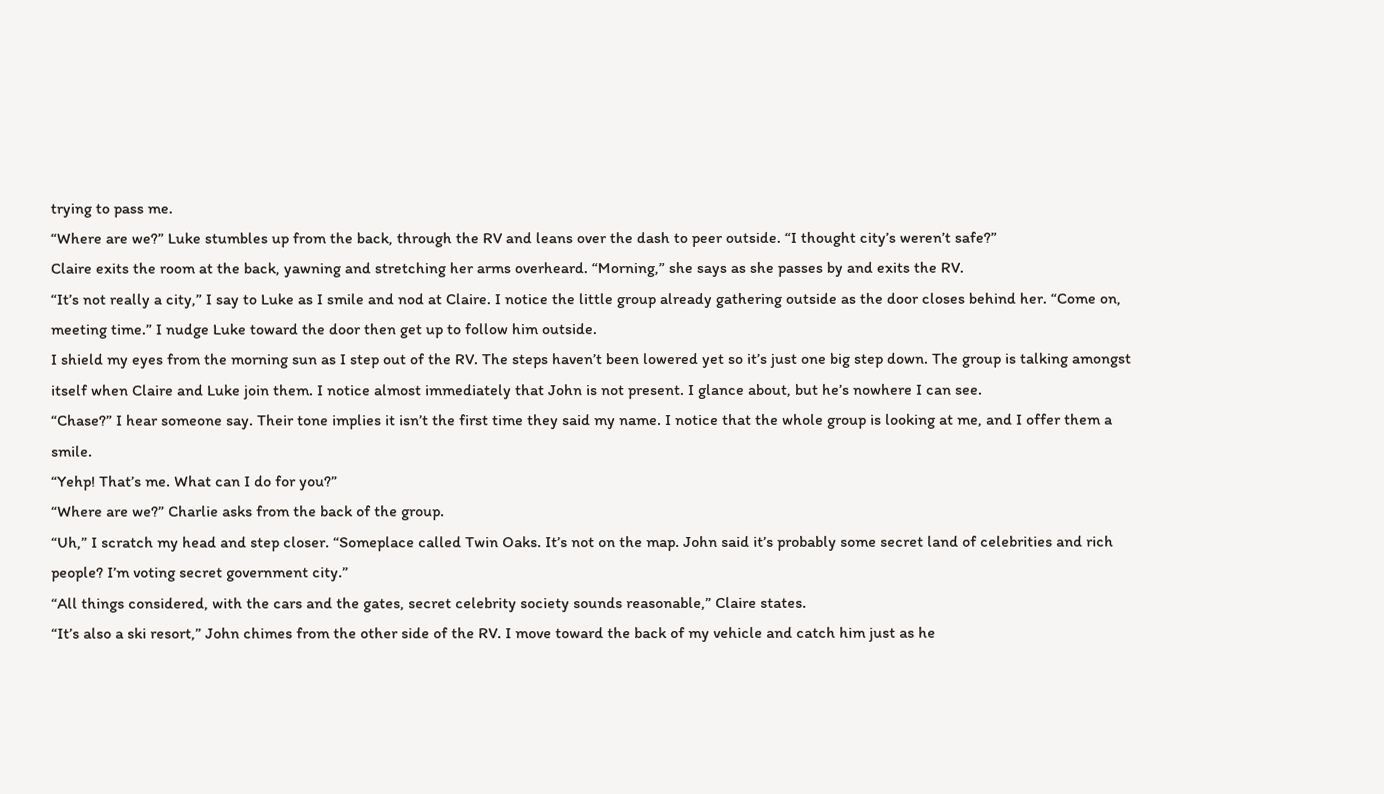trying to pass me.
“Where are we?” Luke stumbles up from the back, through the RV and leans over the dash to peer outside. “I thought city’s weren’t safe?”
Claire exits the room at the back, yawning and stretching her arms overheard. “Morning,” she says as she passes by and exits the RV.
“It’s not really a city,” I say to Luke as I smile and nod at Claire. I notice the little group already gathering outside as the door closes behind her. “Come on, meeting time.” I nudge Luke toward the door then get up to follow him outside.
I shield my eyes from the morning sun as I step out of the RV. The steps haven’t been lowered yet so it’s just one big step down. The group is talking amongst itself when Claire and Luke join them. I notice almost immediately that John is not present. I glance about, but he’s nowhere I can see.
“Chase?” I hear someone say. Their tone implies it isn’t the first time they said my name. I notice that the whole group is looking at me, and I offer them a smile.
“Yehp! That’s me. What can I do for you?”
“Where are we?” Charlie asks from the back of the group.
“Uh,” I scratch my head and step closer. “Someplace called Twin Oaks. It’s not on the map. John said it’s probably some secret land of celebrities and rich people? I’m voting secret government city.”
“All things considered, with the cars and the gates, secret celebrity society sounds reasonable,” Claire states.
“It’s also a ski resort,” John chimes from the other side of the RV. I move toward the back of my vehicle and catch him just as he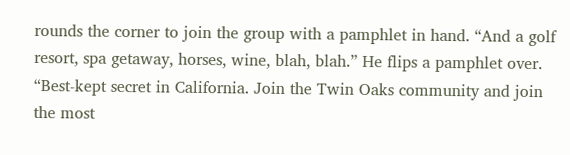rounds the corner to join the group with a pamphlet in hand. “And a golf resort, spa getaway, horses, wine, blah, blah.” He flips a pamphlet over. “Best-kept secret in California. Join the Twin Oaks community and join the most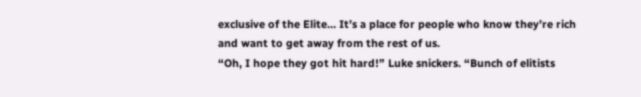exclusive of the Elite… It’s a place for people who know they’re rich and want to get away from the rest of us.
“Oh, I hope they got hit hard!” Luke snickers. “Bunch of elitists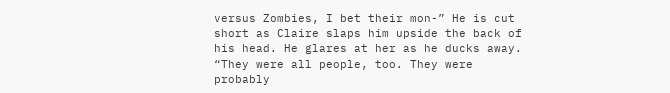versus Zombies, I bet their mon-” He is cut short as Claire slaps him upside the back of his head. He glares at her as he ducks away.
“They were all people, too. They were probably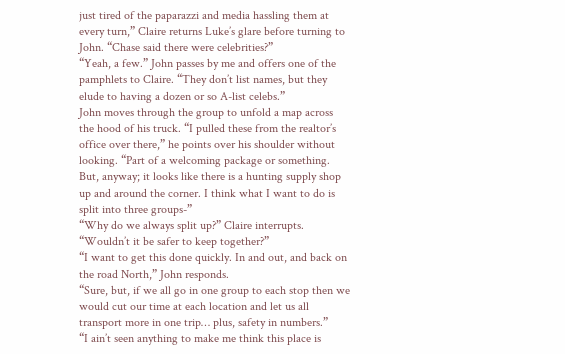just tired of the paparazzi and media hassling them at every turn,” Claire returns Luke’s glare before turning to John. “Chase said there were celebrities?”
“Yeah, a few.” John passes by me and offers one of the pamphlets to Claire. “They don’t list names, but they elude to having a dozen or so A-list celebs.”
John moves through the group to unfold a map across the hood of his truck. “I pulled these from the realtor’s office over there,” he points over his shoulder without looking. “Part of a welcoming package or something. But, anyway; it looks like there is a hunting supply shop up and around the corner. I think what I want to do is split into three groups-”
“Why do we always split up?” Claire interrupts. “Wouldn’t it be safer to keep together?”
“I want to get this done quickly. In and out, and back on the road North,” John responds.
“Sure, but, if we all go in one group to each stop then we would cut our time at each location and let us all transport more in one trip… plus, safety in numbers.”
“I ain’t seen anything to make me think this place is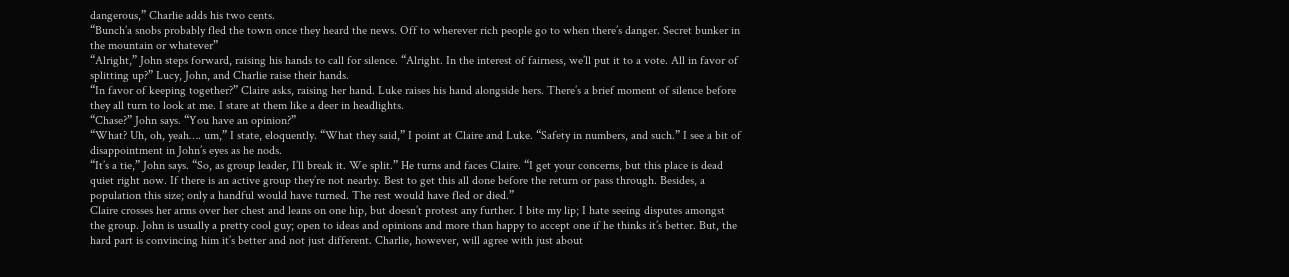dangerous,” Charlie adds his two cents.
“Bunch’a snobs probably fled the town once they heard the news. Off to wherever rich people go to when there’s danger. Secret bunker in the mountain or whatever”
“Alright,” John steps forward, raising his hands to call for silence. “Alright. In the interest of fairness, we’ll put it to a vote. All in favor of splitting up?” Lucy, John, and Charlie raise their hands.
“In favor of keeping together?” Claire asks, raising her hand. Luke raises his hand alongside hers. There’s a brief moment of silence before they all turn to look at me. I stare at them like a deer in headlights.
“Chase?” John says. “You have an opinion?”
“What? Uh, oh, yeah…. um,” I state, eloquently. “What they said,” I point at Claire and Luke. “Safety in numbers, and such.” I see a bit of disappointment in John’s eyes as he nods.
“It’s a tie,” John says. “So, as group leader, I’ll break it. We split.” He turns and faces Claire. “I get your concerns, but this place is dead quiet right now. If there is an active group they’re not nearby. Best to get this all done before the return or pass through. Besides, a population this size; only a handful would have turned. The rest would have fled or died.”
Claire crosses her arms over her chest and leans on one hip, but doesn’t protest any further. I bite my lip; I hate seeing disputes amongst the group. John is usually a pretty cool guy; open to ideas and opinions and more than happy to accept one if he thinks it’s better. But, the hard part is convincing him it’s better and not just different. Charlie, however, will agree with just about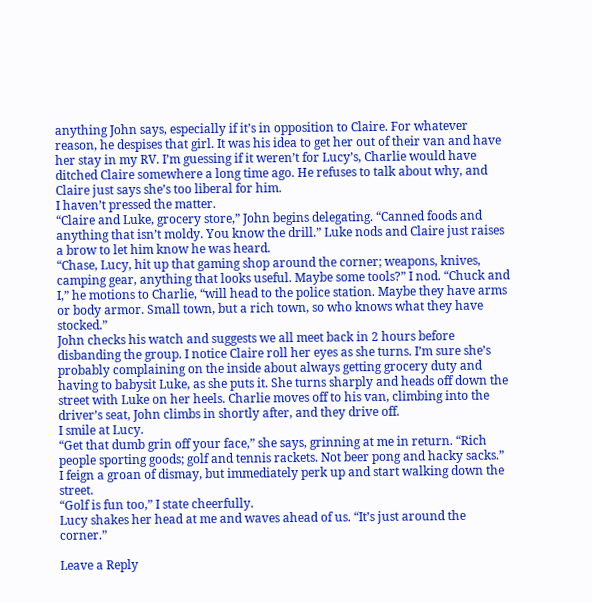anything John says, especially if it’s in opposition to Claire. For whatever reason, he despises that girl. It was his idea to get her out of their van and have her stay in my RV. I’m guessing if it weren’t for Lucy’s, Charlie would have ditched Claire somewhere a long time ago. He refuses to talk about why, and Claire just says she’s too liberal for him.
I haven’t pressed the matter.
“Claire and Luke, grocery store,” John begins delegating. “Canned foods and anything that isn’t moldy. You know the drill.” Luke nods and Claire just raises a brow to let him know he was heard.
“Chase, Lucy, hit up that gaming shop around the corner; weapons, knives, camping gear, anything that looks useful. Maybe some tools?” I nod. “Chuck and I,” he motions to Charlie, “will head to the police station. Maybe they have arms or body armor. Small town, but a rich town, so who knows what they have stocked.”
John checks his watch and suggests we all meet back in 2 hours before disbanding the group. I notice Claire roll her eyes as she turns. I’m sure she’s probably complaining on the inside about always getting grocery duty and having to babysit Luke, as she puts it. She turns sharply and heads off down the street with Luke on her heels. Charlie moves off to his van, climbing into the driver’s seat, John climbs in shortly after, and they drive off.
I smile at Lucy.
“Get that dumb grin off your face,” she says, grinning at me in return. “Rich people sporting goods; golf and tennis rackets. Not beer pong and hacky sacks.”
I feign a groan of dismay, but immediately perk up and start walking down the street.
“Golf is fun too,” I state cheerfully.
Lucy shakes her head at me and waves ahead of us. “It’s just around the corner.”

Leave a Reply